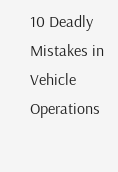10 Deadly Mistakes in Vehicle Operations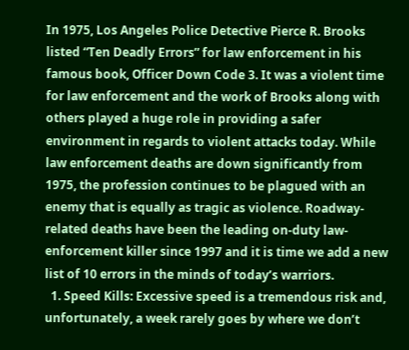In 1975, Los Angeles Police Detective Pierce R. Brooks listed “Ten Deadly Errors” for law enforcement in his famous book, Officer Down Code 3. It was a violent time for law enforcement and the work of Brooks along with others played a huge role in providing a safer environment in regards to violent attacks today. While law enforcement deaths are down significantly from 1975, the profession continues to be plagued with an enemy that is equally as tragic as violence. Roadway-related deaths have been the leading on-duty law-enforcement killer since 1997 and it is time we add a new list of 10 errors in the minds of today’s warriors.
  1. Speed Kills: Excessive speed is a tremendous risk and, unfortunately, a week rarely goes by where we don’t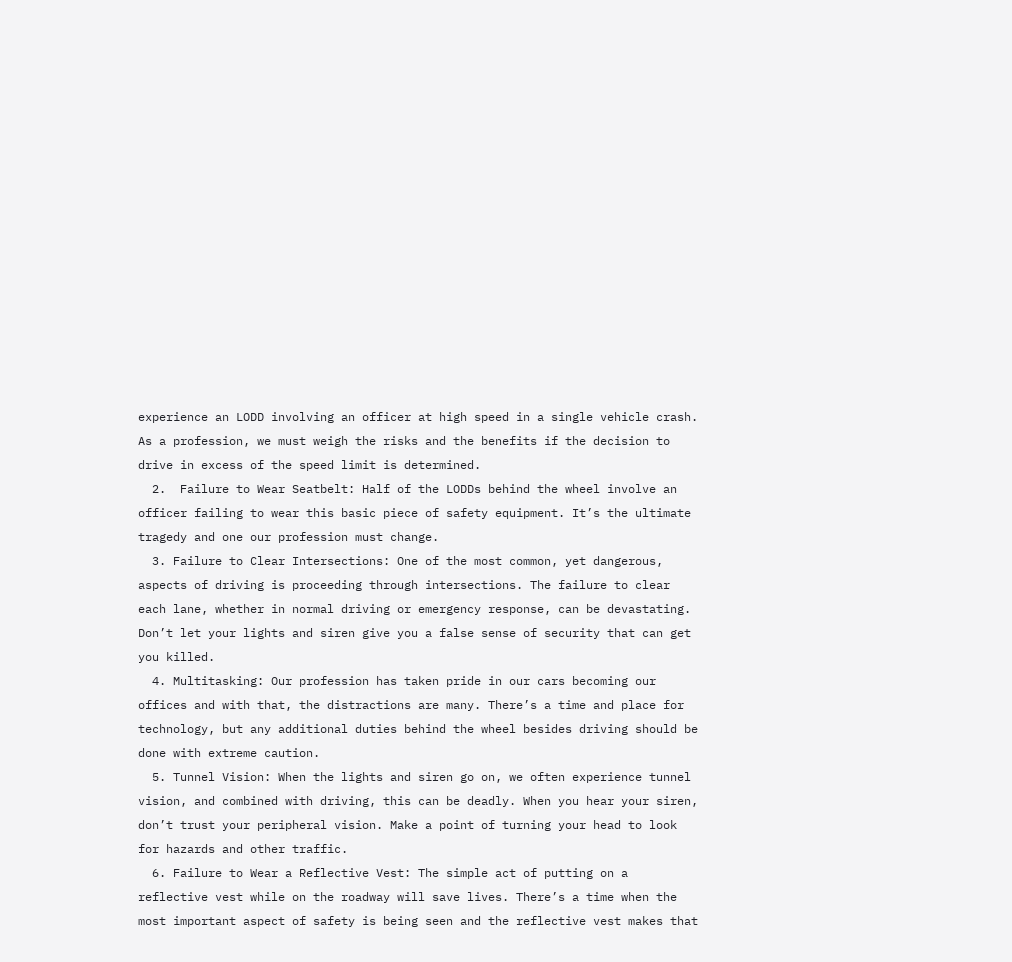experience an LODD involving an officer at high speed in a single vehicle crash. As a profession, we must weigh the risks and the benefits if the decision to drive in excess of the speed limit is determined.
  2.  Failure to Wear Seatbelt: Half of the LODDs behind the wheel involve an officer failing to wear this basic piece of safety equipment. It’s the ultimate tragedy and one our profession must change.
  3. Failure to Clear Intersections: One of the most common, yet dangerous, aspects of driving is proceeding through intersections. The failure to clear each lane, whether in normal driving or emergency response, can be devastating. Don’t let your lights and siren give you a false sense of security that can get you killed.
  4. Multitasking: Our profession has taken pride in our cars becoming our offices and with that, the distractions are many. There’s a time and place for technology, but any additional duties behind the wheel besides driving should be done with extreme caution.
  5. Tunnel Vision: When the lights and siren go on, we often experience tunnel vision, and combined with driving, this can be deadly. When you hear your siren, don’t trust your peripheral vision. Make a point of turning your head to look for hazards and other traffic.
  6. Failure to Wear a Reflective Vest: The simple act of putting on a reflective vest while on the roadway will save lives. There’s a time when the most important aspect of safety is being seen and the reflective vest makes that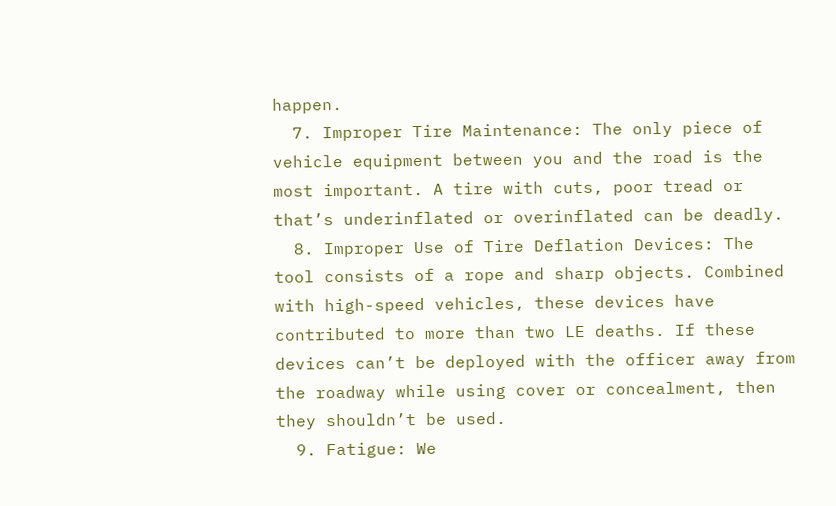happen.
  7. Improper Tire Maintenance: The only piece of vehicle equipment between you and the road is the most important. A tire with cuts, poor tread or that’s underinflated or overinflated can be deadly.
  8. Improper Use of Tire Deflation Devices: The tool consists of a rope and sharp objects. Combined with high-speed vehicles, these devices have contributed to more than two LE deaths. If these devices can’t be deployed with the officer away from the roadway while using cover or concealment, then they shouldn’t be used.
  9. Fatigue: We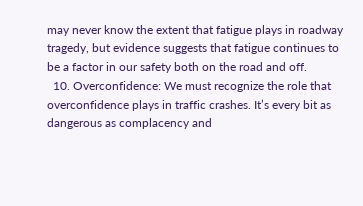may never know the extent that fatigue plays in roadway tragedy, but evidence suggests that fatigue continues to be a factor in our safety both on the road and off.
  10. Overconfidence: We must recognize the role that overconfidence plays in traffic crashes. It’s every bit as dangerous as complacency and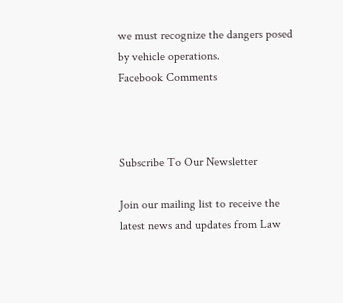we must recognize the dangers posed by vehicle operations.
Facebook Comments



Subscribe To Our Newsletter

Join our mailing list to receive the latest news and updates from Law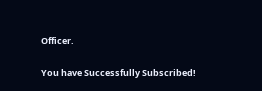Officer.

You have Successfully Subscribed!